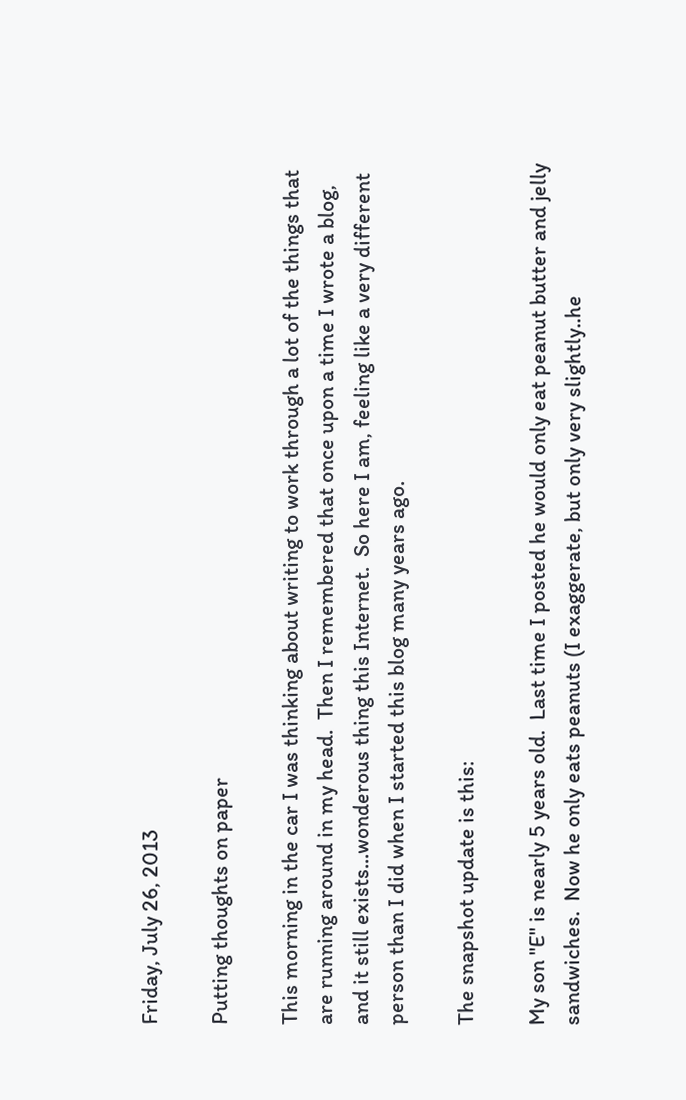Friday, July 26, 2013

Putting thoughts on paper

This morning in the car I was thinking about writing to work through a lot of the things that are running around in my head.  Then I remembered that once upon a time I wrote a blog, and it still exists...wonderous thing this Internet.  So here I am, feeling like a very different person than I did when I started this blog many years ago.

The snapshot update is this:

My son "E" is nearly 5 years old.  Last time I posted he would only eat peanut butter and jelly sandwiches.  Now he only eats peanuts (I exaggerate, but only very slightly..he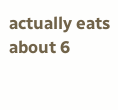actually eats about 6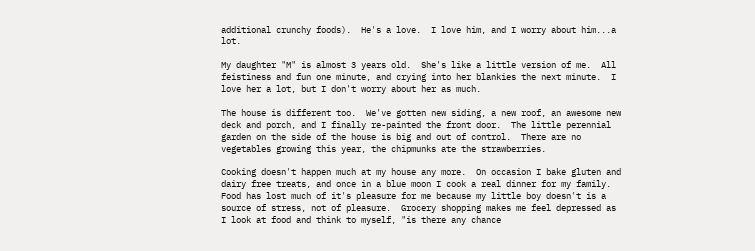additional crunchy foods).  He's a love.  I love him, and I worry about him...a lot.

My daughter "M" is almost 3 years old.  She's like a little version of me.  All feistiness and fun one minute, and crying into her blankies the next minute.  I love her a lot, but I don't worry about her as much.

The house is different too.  We've gotten new siding, a new roof, an awesome new deck and porch, and I finally re-painted the front door.  The little perennial garden on the side of the house is big and out of control.  There are no vegetables growing this year, the chipmunks ate the strawberries.

Cooking doesn't happen much at my house any more.  On occasion I bake gluten and dairy free treats, and once in a blue moon I cook a real dinner for my family.  Food has lost much of it's pleasure for me because my little boy doesn't is a source of stress, not of pleasure.  Grocery shopping makes me feel depressed as I look at food and think to myself, "is there any chance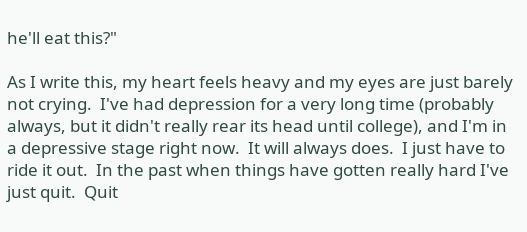he'll eat this?"

As I write this, my heart feels heavy and my eyes are just barely not crying.  I've had depression for a very long time (probably always, but it didn't really rear its head until college), and I'm in a depressive stage right now.  It will always does.  I just have to ride it out.  In the past when things have gotten really hard I've just quit.  Quit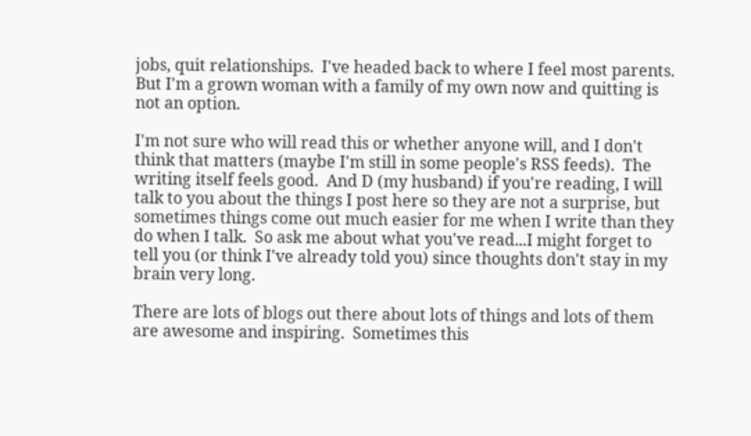jobs, quit relationships.  I've headed back to where I feel most parents.  But I'm a grown woman with a family of my own now and quitting is not an option.

I'm not sure who will read this or whether anyone will, and I don't think that matters (maybe I'm still in some people's RSS feeds).  The writing itself feels good.  And D (my husband) if you're reading, I will talk to you about the things I post here so they are not a surprise, but sometimes things come out much easier for me when I write than they do when I talk.  So ask me about what you've read...I might forget to tell you (or think I've already told you) since thoughts don't stay in my brain very long.

There are lots of blogs out there about lots of things and lots of them are awesome and inspiring.  Sometimes this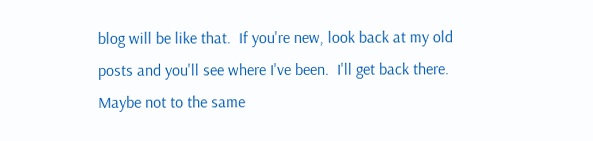blog will be like that.  If you're new, look back at my old posts and you'll see where I've been.  I'll get back there.  Maybe not to the same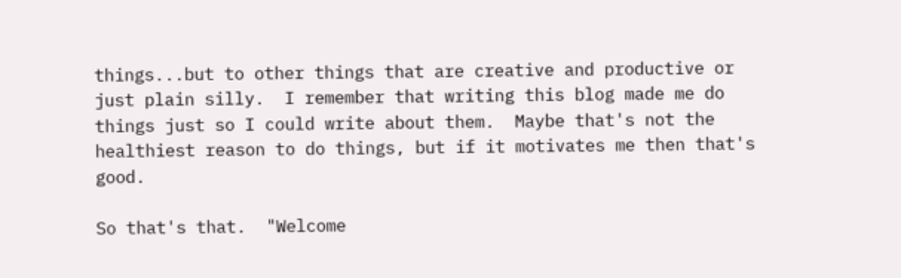things...but to other things that are creative and productive or just plain silly.  I remember that writing this blog made me do things just so I could write about them.  Maybe that's not the healthiest reason to do things, but if it motivates me then that's good.

So that's that.  "Welcome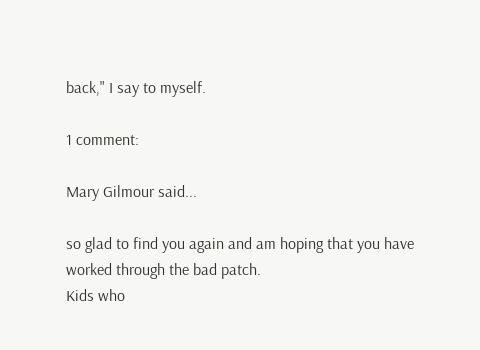back," I say to myself.

1 comment:

Mary Gilmour said...

so glad to find you again and am hoping that you have worked through the bad patch.
Kids who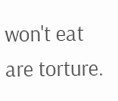won't eat are torture.